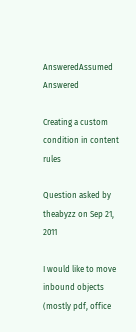AnsweredAssumed Answered

Creating a custom condition in content rules

Question asked by theabyzz on Sep 21, 2011

I would like to move inbound objects (mostly pdf, office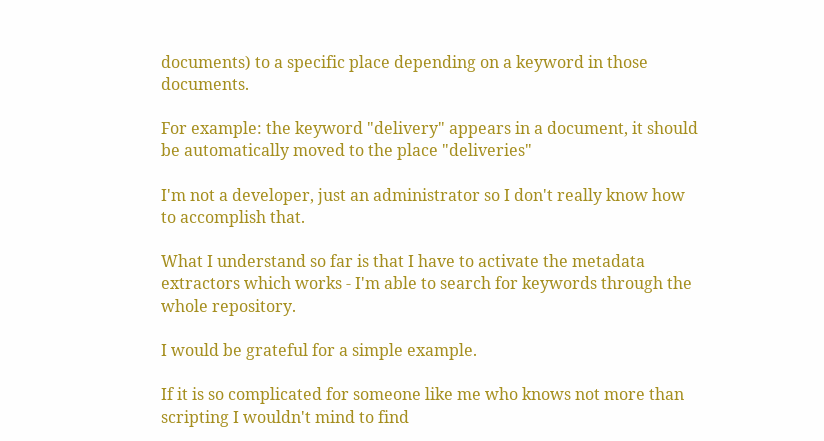documents) to a specific place depending on a keyword in those documents.

For example: the keyword "delivery" appears in a document, it should be automatically moved to the place "deliveries"

I'm not a developer, just an administrator so I don't really know how to accomplish that.

What I understand so far is that I have to activate the metadata extractors which works - I'm able to search for keywords through the whole repository.

I would be grateful for a simple example.

If it is so complicated for someone like me who knows not more than scripting I wouldn't mind to find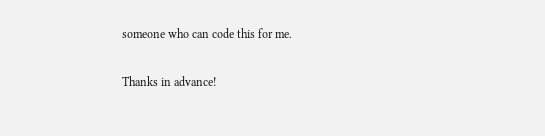someone who can code this for me.

Thanks in advance!